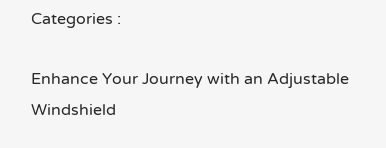Categories :

Enhance Your Journey with an Adjustable Windshield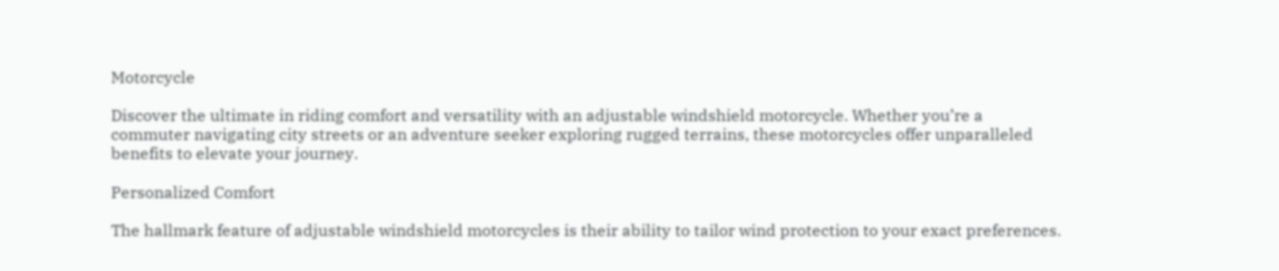Motorcycle

Discover the ultimate in riding comfort and versatility with an adjustable windshield motorcycle. Whether you’re a commuter navigating city streets or an adventure seeker exploring rugged terrains, these motorcycles offer unparalleled benefits to elevate your journey.

Personalized Comfort

The hallmark feature of adjustable windshield motorcycles is their ability to tailor wind protection to your exact preferences.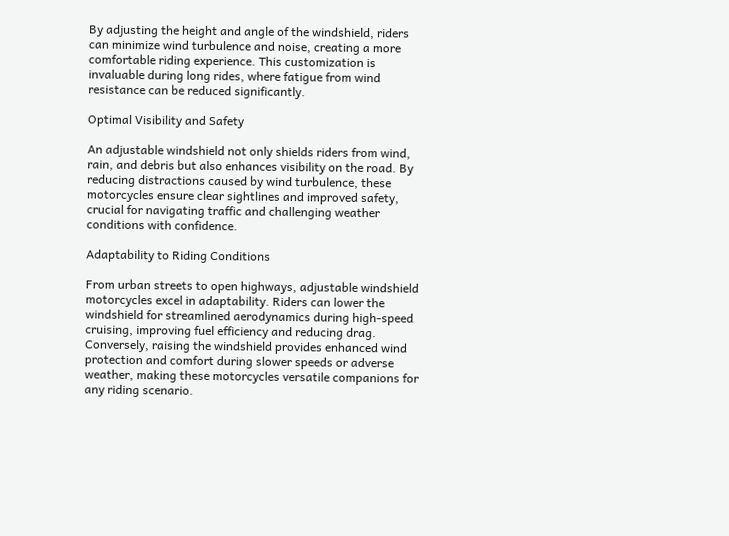By adjusting the height and angle of the windshield, riders can minimize wind turbulence and noise, creating a more comfortable riding experience. This customization is invaluable during long rides, where fatigue from wind resistance can be reduced significantly.

Optimal Visibility and Safety

An adjustable windshield not only shields riders from wind, rain, and debris but also enhances visibility on the road. By reducing distractions caused by wind turbulence, these motorcycles ensure clear sightlines and improved safety, crucial for navigating traffic and challenging weather conditions with confidence.

Adaptability to Riding Conditions

From urban streets to open highways, adjustable windshield motorcycles excel in adaptability. Riders can lower the windshield for streamlined aerodynamics during high-speed cruising, improving fuel efficiency and reducing drag. Conversely, raising the windshield provides enhanced wind protection and comfort during slower speeds or adverse weather, making these motorcycles versatile companions for any riding scenario.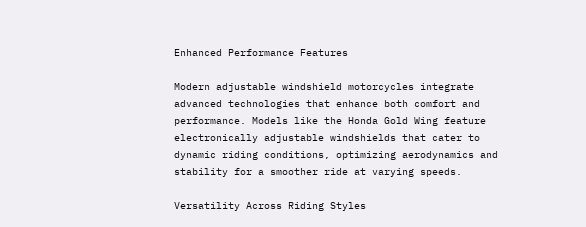Enhanced Performance Features

Modern adjustable windshield motorcycles integrate advanced technologies that enhance both comfort and performance. Models like the Honda Gold Wing feature electronically adjustable windshields that cater to dynamic riding conditions, optimizing aerodynamics and stability for a smoother ride at varying speeds.

Versatility Across Riding Styles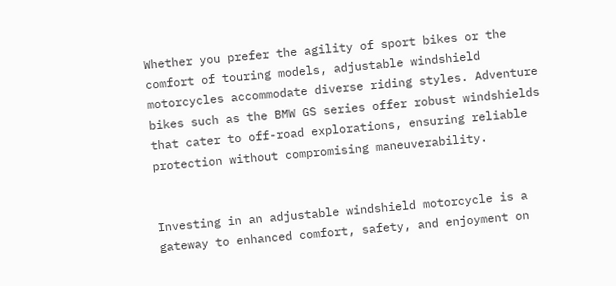Whether you prefer the agility of sport bikes or the comfort of touring models, adjustable windshield motorcycles accommodate diverse riding styles. Adventure bikes such as the BMW GS series offer robust windshields that cater to off-road explorations, ensuring reliable protection without compromising maneuverability.


Investing in an adjustable windshield motorcycle is a gateway to enhanced comfort, safety, and enjoyment on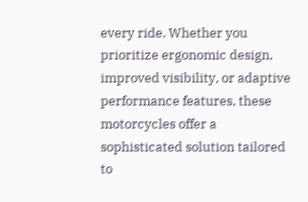every ride. Whether you prioritize ergonomic design, improved visibility, or adaptive performance features, these motorcycles offer a sophisticated solution tailored to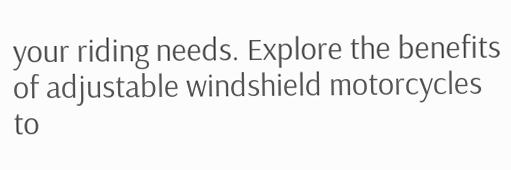your riding needs. Explore the benefits of adjustable windshield motorcycles to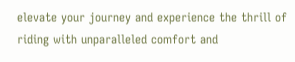elevate your journey and experience the thrill of riding with unparalleled comfort and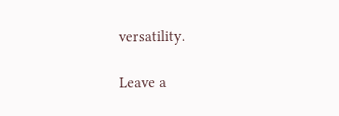versatility.

Leave a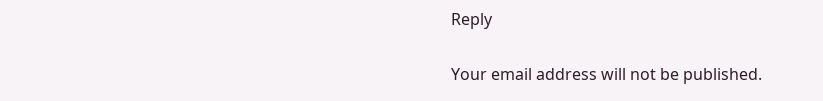Reply

Your email address will not be published.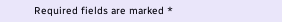Required fields are marked *